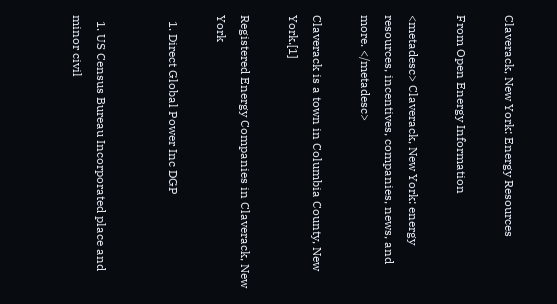Claverack, New York: Energy Resources

From Open Energy Information

<metadesc> Claverack, New York: energy resources, incentives, companies, news, and more. </metadesc>

Claverack is a town in Columbia County, New York.[1]

Registered Energy Companies in Claverack, New York

  1. Direct Global Power Inc DGP


  1. US Census Bureau Incorporated place and minor civil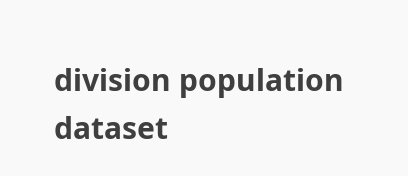division population dataset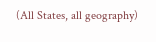(All States, all geography)